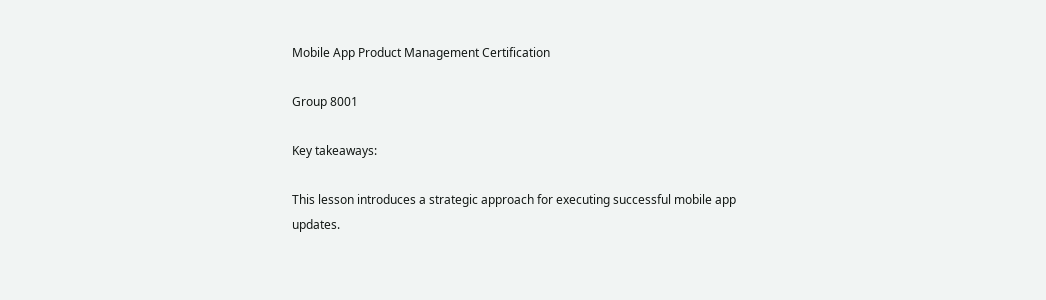Mobile App Product Management Certification

Group 8001

Key takeaways:

This lesson introduces a strategic approach for executing successful mobile app updates.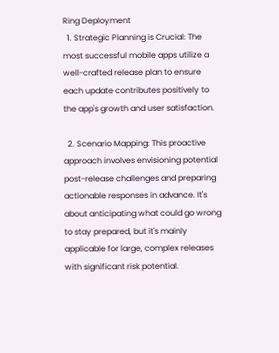Ring Deployment
  1. Strategic Planning is Crucial: The most successful mobile apps utilize a well-crafted release plan to ensure each update contributes positively to the app's growth and user satisfaction.

  2. Scenario Mapping: This proactive approach involves envisioning potential post-release challenges and preparing actionable responses in advance. It's about anticipating what could go wrong to stay prepared, but it's mainly applicable for large, complex releases with significant risk potential.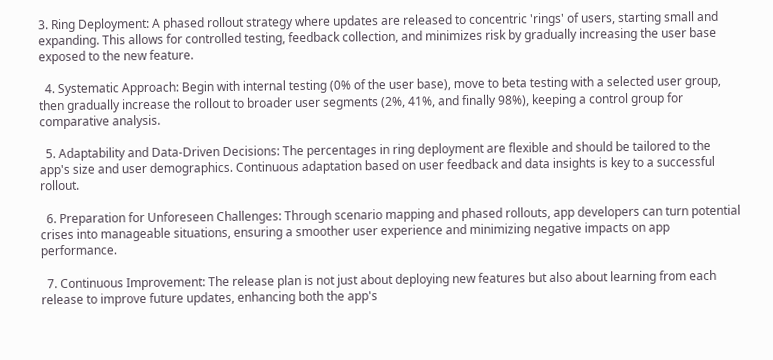3. Ring Deployment: A phased rollout strategy where updates are released to concentric 'rings' of users, starting small and expanding. This allows for controlled testing, feedback collection, and minimizes risk by gradually increasing the user base exposed to the new feature.

  4. Systematic Approach: Begin with internal testing (0% of the user base), move to beta testing with a selected user group, then gradually increase the rollout to broader user segments (2%, 41%, and finally 98%), keeping a control group for comparative analysis.

  5. Adaptability and Data-Driven Decisions: The percentages in ring deployment are flexible and should be tailored to the app's size and user demographics. Continuous adaptation based on user feedback and data insights is key to a successful rollout.

  6. Preparation for Unforeseen Challenges: Through scenario mapping and phased rollouts, app developers can turn potential crises into manageable situations, ensuring a smoother user experience and minimizing negative impacts on app performance.

  7. Continuous Improvement: The release plan is not just about deploying new features but also about learning from each release to improve future updates, enhancing both the app's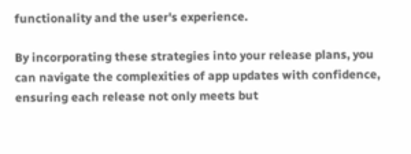functionality and the user's experience.

By incorporating these strategies into your release plans, you can navigate the complexities of app updates with confidence, ensuring each release not only meets but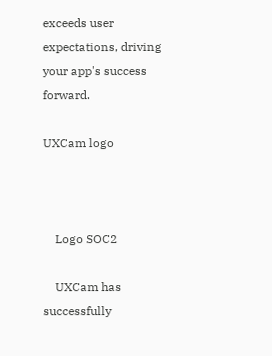exceeds user expectations, driving your app's success forward.

UXCam logo



    Logo SOC2

    UXCam has successfully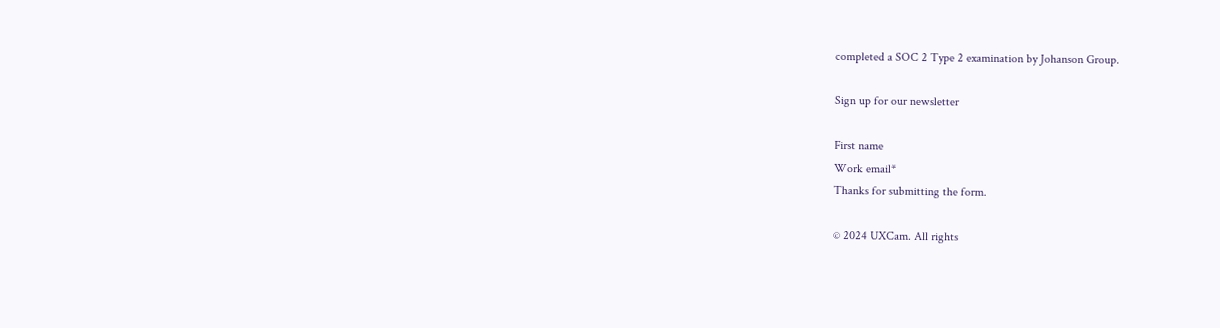completed a SOC 2 Type 2 examination by Johanson Group.

Sign up for our newsletter

First name
Work email*
Thanks for submitting the form.

© 2024 UXCam. All rights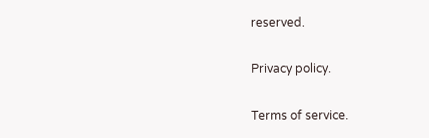reserved.

Privacy policy.

Terms of service.